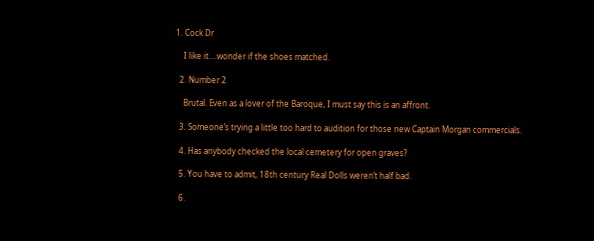1. Cock Dr

    I like it….wonder if the shoes matched.

  2. Number 2

    Brutal. Even as a lover of the Baroque, I must say this is an affront.

  3. Someone’s trying a little too hard to audition for those new Captain Morgan commercials.

  4. Has anybody checked the local cemetery for open graves?

  5. You have to admit, 18th century Real Dolls weren’t half bad.

  6.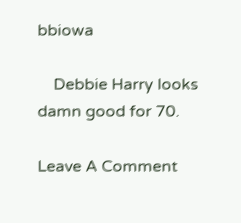bbiowa

    Debbie Harry looks damn good for 70.

Leave A Comment